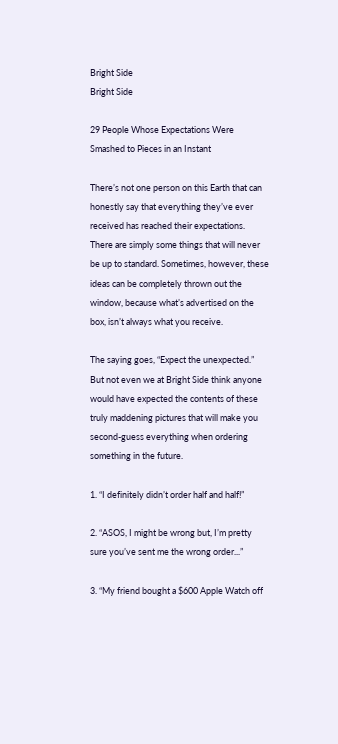Bright Side
Bright Side

29 People Whose Expectations Were Smashed to Pieces in an Instant

There’s not one person on this Earth that can honestly say that everything they’ve ever received has reached their expectations. There are simply some things that will never be up to standard. Sometimes, however, these ideas can be completely thrown out the window, because what’s advertised on the box, isn’t always what you receive.

The saying goes, “Expect the unexpected.” But not even we at Bright Side think anyone would have expected the contents of these truly maddening pictures that will make you second-guess everything when ordering something in the future.

1. “I definitely didn’t order half and half!”

2. “ASOS, I might be wrong but, I’m pretty sure you’ve sent me the wrong order...”

3. “My friend bought a $600 Apple Watch off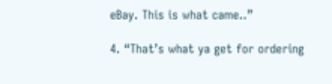eBay. This is what came..”

4. “That’s what ya get for ordering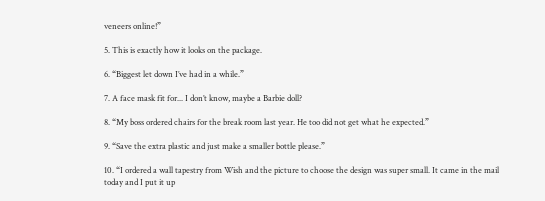veneers online!”

5. This is exactly how it looks on the package.

6. “Biggest let down I’ve had in a while.”

7. A face mask fit for... I don’t know, maybe a Barbie doll?

8. “My boss ordered chairs for the break room last year. He too did not get what he expected.”

9. “Save the extra plastic and just make a smaller bottle please.”

10. “I ordered a wall tapestry from Wish and the picture to choose the design was super small. It came in the mail today and I put it up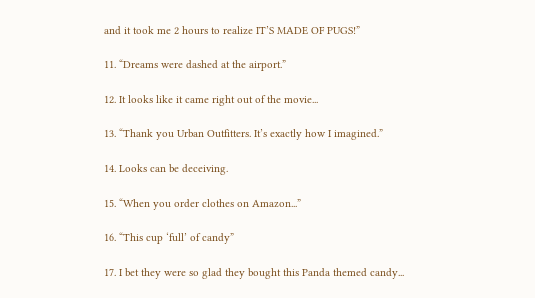and it took me 2 hours to realize IT’S MADE OF PUGS!”

11. “Dreams were dashed at the airport.”

12. It looks like it came right out of the movie...

13. “Thank you Urban Outfitters. It’s exactly how I imagined.”

14. Looks can be deceiving.

15. “When you order clothes on Amazon...”

16. “This cup ‘full’ of candy”

17. I bet they were so glad they bought this Panda themed candy...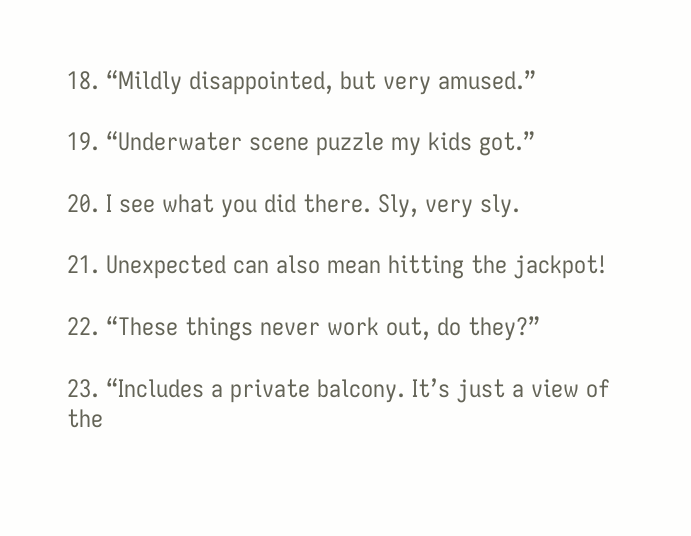18. “Mildly disappointed, but very amused.”

19. “Underwater scene puzzle my kids got.”

20. I see what you did there. Sly, very sly.

21. Unexpected can also mean hitting the jackpot!

22. “These things never work out, do they?”

23. “Includes a private balcony. It’s just a view of the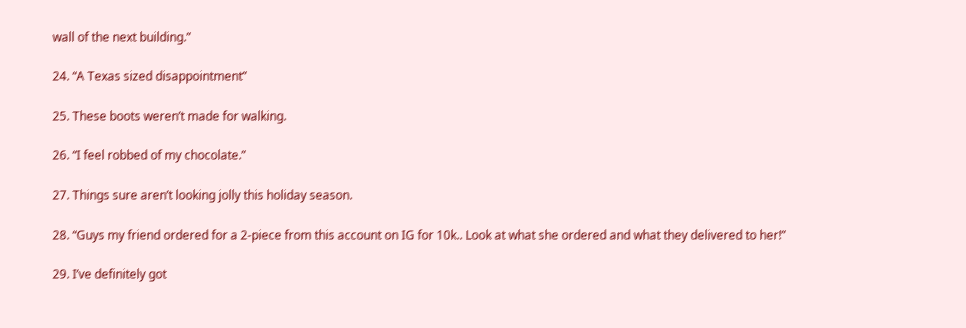wall of the next building.”

24. “A Texas sized disappointment”

25. These boots weren’t made for walking.

26. “I feel robbed of my chocolate.”

27. Things sure aren’t looking jolly this holiday season.

28. “Guys my friend ordered for a 2-piece from this account on IG for 10k.. Look at what she ordered and what they delivered to her!”

29. I’ve definitely got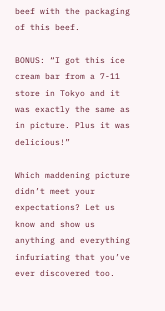beef with the packaging of this beef.

BONUS: “I got this ice cream bar from a 7-11 store in Tokyo and it was exactly the same as in picture. Plus it was delicious!”

Which maddening picture didn’t meet your expectations? Let us know and show us anything and everything infuriating that you’ve ever discovered too.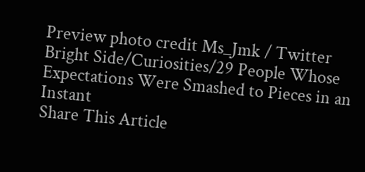Preview photo credit Ms_Jmk / Twitter
Bright Side/Curiosities/29 People Whose Expectations Were Smashed to Pieces in an Instant
Share This Article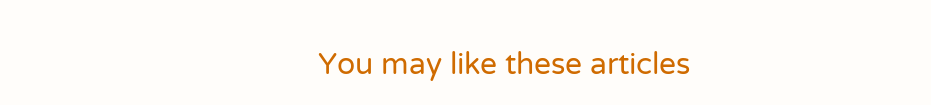You may like these articles